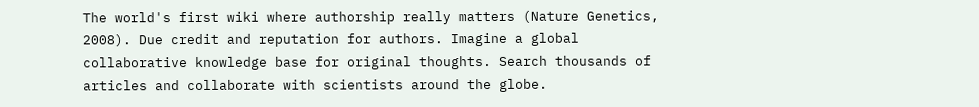The world's first wiki where authorship really matters (Nature Genetics, 2008). Due credit and reputation for authors. Imagine a global collaborative knowledge base for original thoughts. Search thousands of articles and collaborate with scientists around the globe.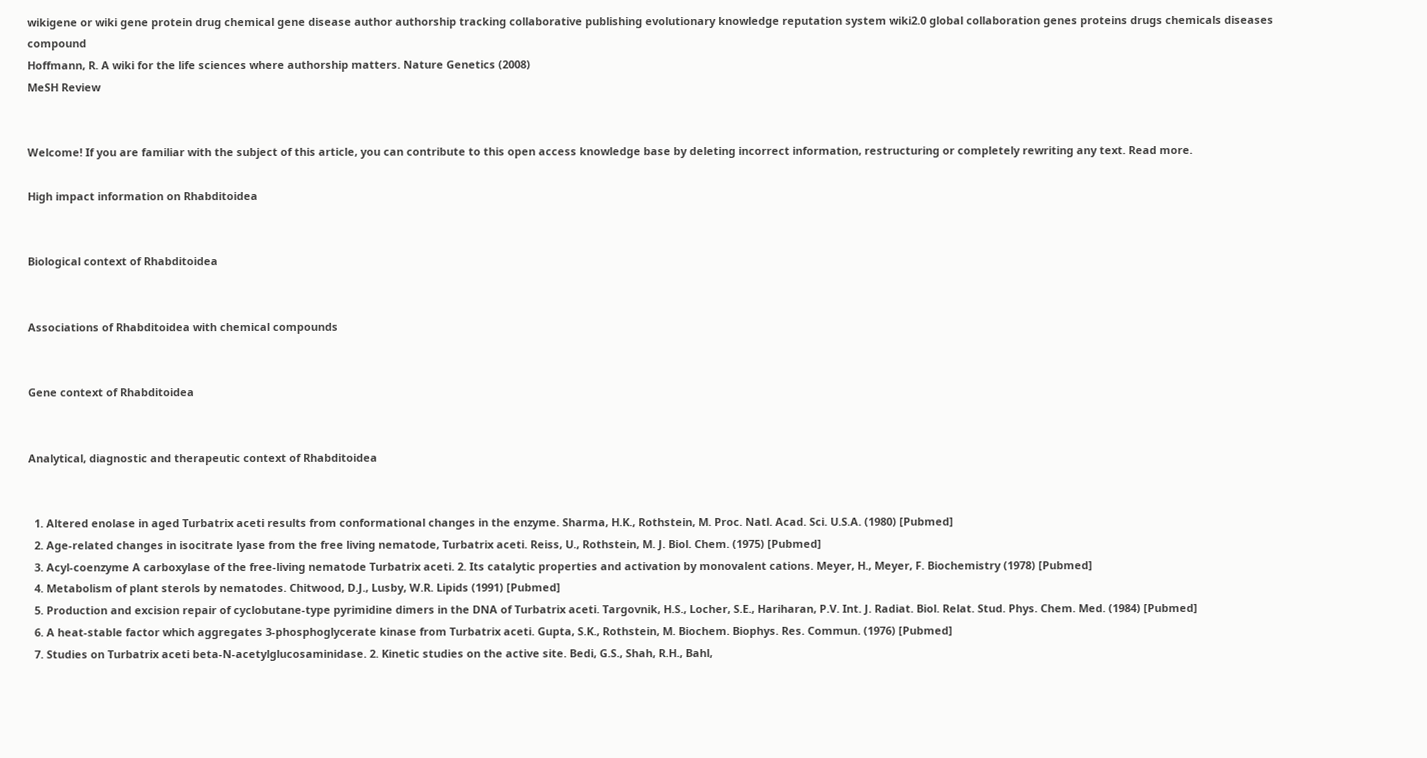wikigene or wiki gene protein drug chemical gene disease author authorship tracking collaborative publishing evolutionary knowledge reputation system wiki2.0 global collaboration genes proteins drugs chemicals diseases compound
Hoffmann, R. A wiki for the life sciences where authorship matters. Nature Genetics (2008)
MeSH Review


Welcome! If you are familiar with the subject of this article, you can contribute to this open access knowledge base by deleting incorrect information, restructuring or completely rewriting any text. Read more.

High impact information on Rhabditoidea


Biological context of Rhabditoidea


Associations of Rhabditoidea with chemical compounds


Gene context of Rhabditoidea


Analytical, diagnostic and therapeutic context of Rhabditoidea


  1. Altered enolase in aged Turbatrix aceti results from conformational changes in the enzyme. Sharma, H.K., Rothstein, M. Proc. Natl. Acad. Sci. U.S.A. (1980) [Pubmed]
  2. Age-related changes in isocitrate lyase from the free living nematode, Turbatrix aceti. Reiss, U., Rothstein, M. J. Biol. Chem. (1975) [Pubmed]
  3. Acyl-coenzyme A carboxylase of the free-living nematode Turbatrix aceti. 2. Its catalytic properties and activation by monovalent cations. Meyer, H., Meyer, F. Biochemistry (1978) [Pubmed]
  4. Metabolism of plant sterols by nematodes. Chitwood, D.J., Lusby, W.R. Lipids (1991) [Pubmed]
  5. Production and excision repair of cyclobutane-type pyrimidine dimers in the DNA of Turbatrix aceti. Targovnik, H.S., Locher, S.E., Hariharan, P.V. Int. J. Radiat. Biol. Relat. Stud. Phys. Chem. Med. (1984) [Pubmed]
  6. A heat-stable factor which aggregates 3-phosphoglycerate kinase from Turbatrix aceti. Gupta, S.K., Rothstein, M. Biochem. Biophys. Res. Commun. (1976) [Pubmed]
  7. Studies on Turbatrix aceti beta-N-acetylglucosaminidase. 2. Kinetic studies on the active site. Bedi, G.S., Shah, R.H., Bahl,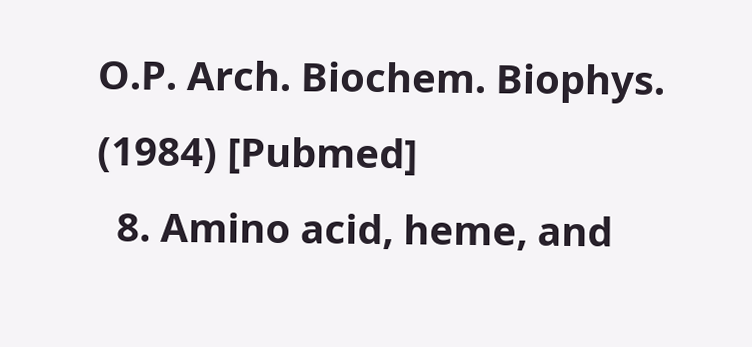O.P. Arch. Biochem. Biophys. (1984) [Pubmed]
  8. Amino acid, heme, and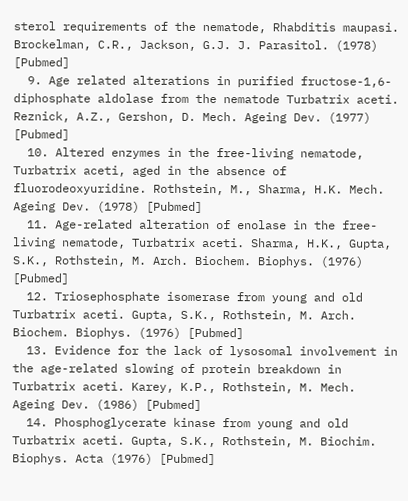sterol requirements of the nematode, Rhabditis maupasi. Brockelman, C.R., Jackson, G.J. J. Parasitol. (1978) [Pubmed]
  9. Age related alterations in purified fructose-1,6-diphosphate aldolase from the nematode Turbatrix aceti. Reznick, A.Z., Gershon, D. Mech. Ageing Dev. (1977) [Pubmed]
  10. Altered enzymes in the free-living nematode, Turbatrix aceti, aged in the absence of fluorodeoxyuridine. Rothstein, M., Sharma, H.K. Mech. Ageing Dev. (1978) [Pubmed]
  11. Age-related alteration of enolase in the free-living nematode, Turbatrix aceti. Sharma, H.K., Gupta, S.K., Rothstein, M. Arch. Biochem. Biophys. (1976) [Pubmed]
  12. Triosephosphate isomerase from young and old Turbatrix aceti. Gupta, S.K., Rothstein, M. Arch. Biochem. Biophys. (1976) [Pubmed]
  13. Evidence for the lack of lysosomal involvement in the age-related slowing of protein breakdown in Turbatrix aceti. Karey, K.P., Rothstein, M. Mech. Ageing Dev. (1986) [Pubmed]
  14. Phosphoglycerate kinase from young and old Turbatrix aceti. Gupta, S.K., Rothstein, M. Biochim. Biophys. Acta (1976) [Pubmed]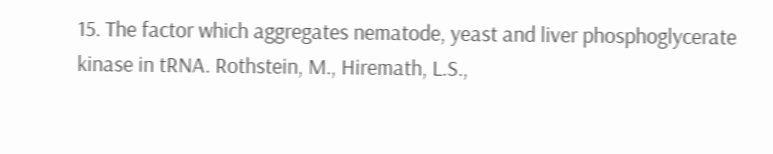15. The factor which aggregates nematode, yeast and liver phosphoglycerate kinase in tRNA. Rothstein, M., Hiremath, L.S.,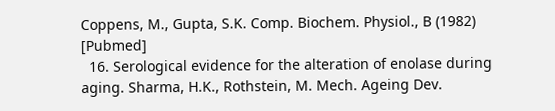Coppens, M., Gupta, S.K. Comp. Biochem. Physiol., B (1982) [Pubmed]
  16. Serological evidence for the alteration of enolase during aging. Sharma, H.K., Rothstein, M. Mech. Ageing Dev.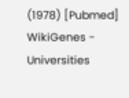(1978) [Pubmed]
WikiGenes - Universities